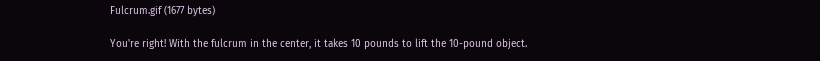Fulcrum.gif (1677 bytes)

You're right! With the fulcrum in the center, it takes 10 pounds to lift the 10-pound object.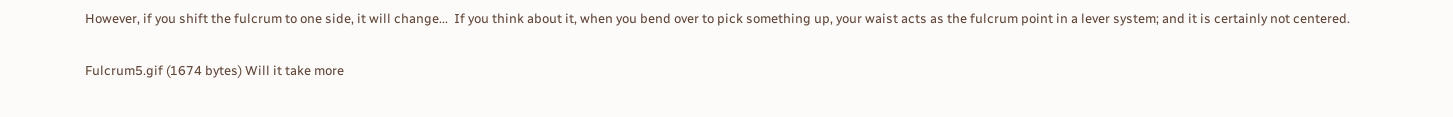However, if you shift the fulcrum to one side, it will change...  If you think about it, when you bend over to pick something up, your waist acts as the fulcrum point in a lever system; and it is certainly not centered.

Fulcrum5.gif (1674 bytes) Will it take more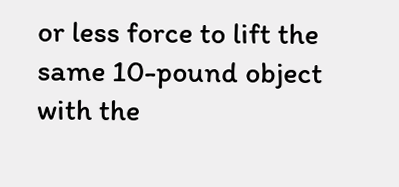or less force to lift the same 10-pound object with the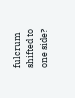fulcrum shifted to one side?